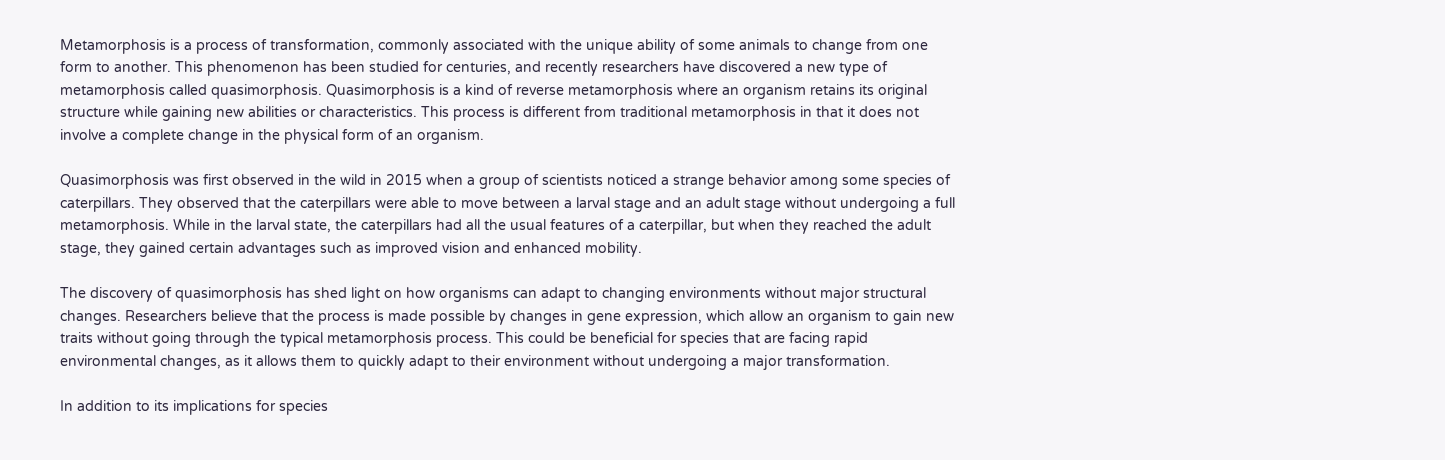Metamorphosis is a process of transformation, commonly associated with the unique ability of some animals to change from one form to another. This phenomenon has been studied for centuries, and recently researchers have discovered a new type of metamorphosis called quasimorphosis. Quasimorphosis is a kind of reverse metamorphosis where an organism retains its original structure while gaining new abilities or characteristics. This process is different from traditional metamorphosis in that it does not involve a complete change in the physical form of an organism.

Quasimorphosis was first observed in the wild in 2015 when a group of scientists noticed a strange behavior among some species of caterpillars. They observed that the caterpillars were able to move between a larval stage and an adult stage without undergoing a full metamorphosis. While in the larval state, the caterpillars had all the usual features of a caterpillar, but when they reached the adult stage, they gained certain advantages such as improved vision and enhanced mobility.

The discovery of quasimorphosis has shed light on how organisms can adapt to changing environments without major structural changes. Researchers believe that the process is made possible by changes in gene expression, which allow an organism to gain new traits without going through the typical metamorphosis process. This could be beneficial for species that are facing rapid environmental changes, as it allows them to quickly adapt to their environment without undergoing a major transformation.

In addition to its implications for species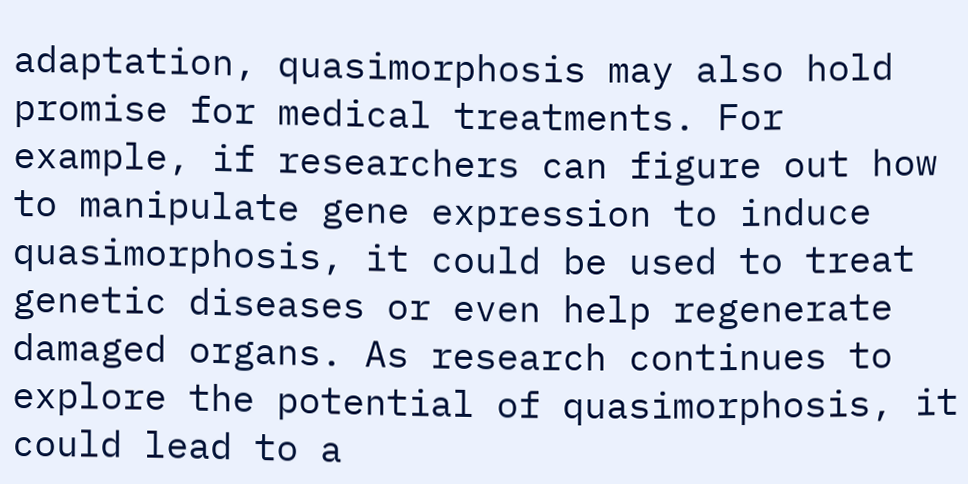adaptation, quasimorphosis may also hold promise for medical treatments. For example, if researchers can figure out how to manipulate gene expression to induce quasimorphosis, it could be used to treat genetic diseases or even help regenerate damaged organs. As research continues to explore the potential of quasimorphosis, it could lead to a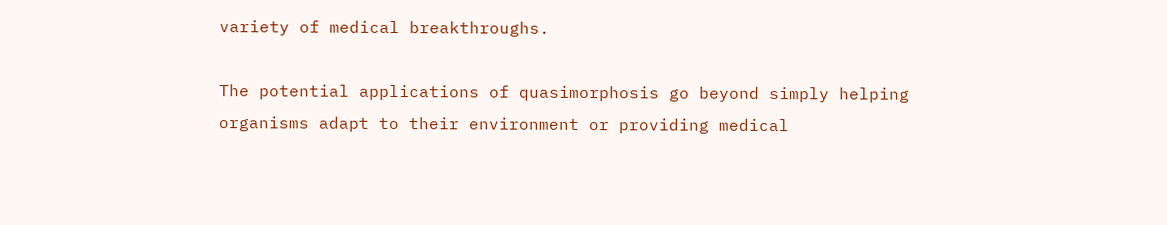variety of medical breakthroughs.

The potential applications of quasimorphosis go beyond simply helping organisms adapt to their environment or providing medical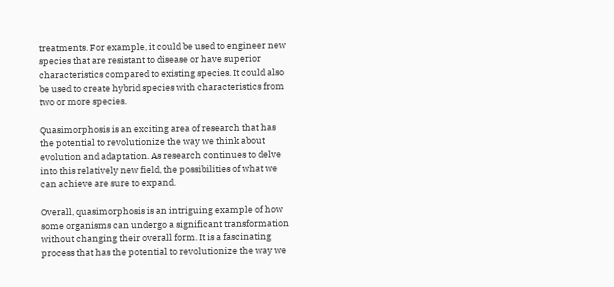treatments. For example, it could be used to engineer new species that are resistant to disease or have superior characteristics compared to existing species. It could also be used to create hybrid species with characteristics from two or more species.

Quasimorphosis is an exciting area of research that has the potential to revolutionize the way we think about evolution and adaptation. As research continues to delve into this relatively new field, the possibilities of what we can achieve are sure to expand.

Overall, quasimorphosis is an intriguing example of how some organisms can undergo a significant transformation without changing their overall form. It is a fascinating process that has the potential to revolutionize the way we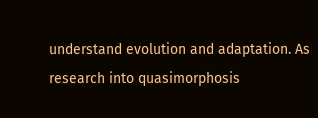understand evolution and adaptation. As research into quasimorphosis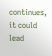continues, it could lead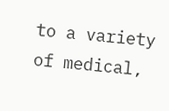to a variety of medical,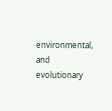environmental, and evolutionary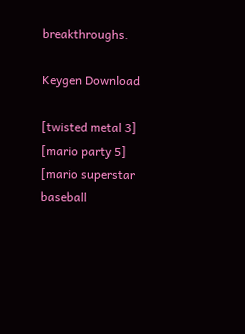breakthroughs.

Keygen Download

[twisted metal 3] [mario party 5] [mario superstar baseball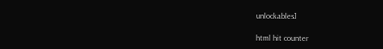unlockables]

html hit counter